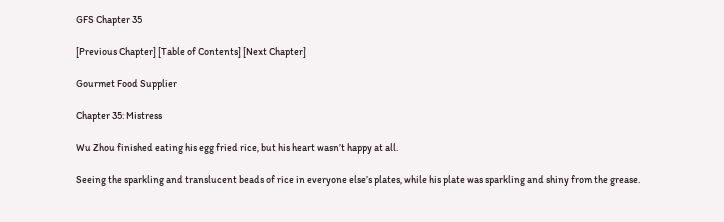GFS Chapter 35

[Previous Chapter] [Table of Contents] [Next Chapter]

Gourmet Food Supplier

Chapter 35: Mistress

Wu Zhou finished eating his egg fried rice, but his heart wasn’t happy at all.

Seeing the sparkling and translucent beads of rice in everyone else’s plates, while his plate was sparkling and shiny from the grease.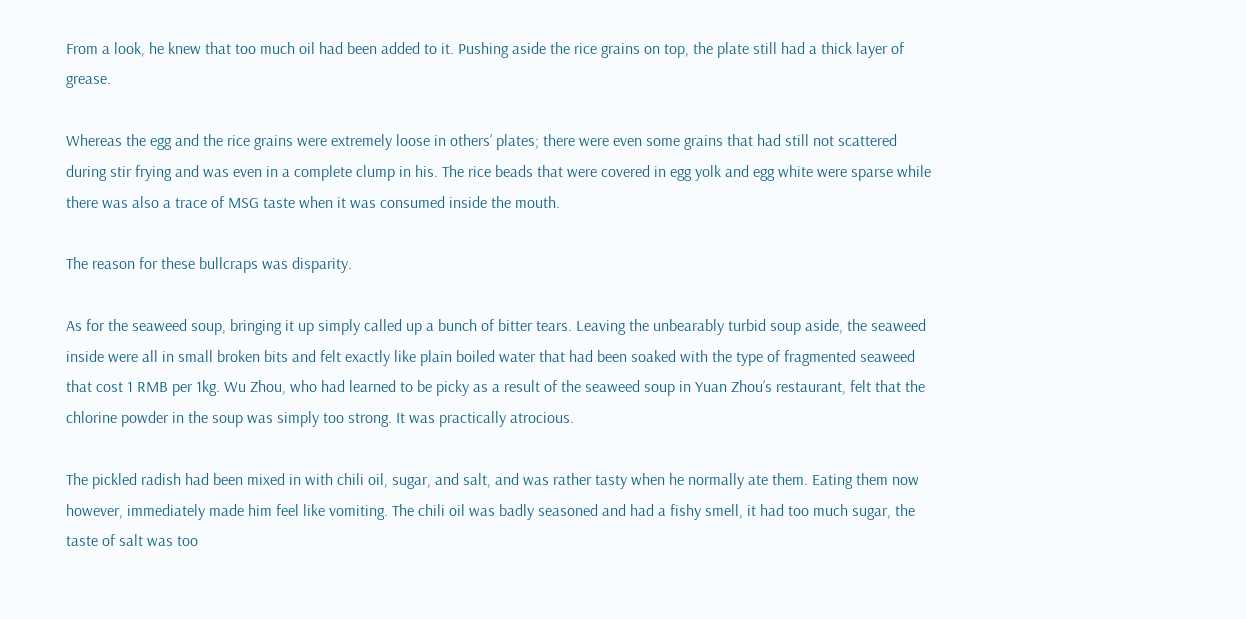From a look, he knew that too much oil had been added to it. Pushing aside the rice grains on top, the plate still had a thick layer of grease.

Whereas the egg and the rice grains were extremely loose in others’ plates; there were even some grains that had still not scattered during stir frying and was even in a complete clump in his. The rice beads that were covered in egg yolk and egg white were sparse while there was also a trace of MSG taste when it was consumed inside the mouth.

The reason for these bullcraps was disparity.

As for the seaweed soup, bringing it up simply called up a bunch of bitter tears. Leaving the unbearably turbid soup aside, the seaweed inside were all in small broken bits and felt exactly like plain boiled water that had been soaked with the type of fragmented seaweed that cost 1 RMB per 1kg. Wu Zhou, who had learned to be picky as a result of the seaweed soup in Yuan Zhou’s restaurant, felt that the chlorine powder in the soup was simply too strong. It was practically atrocious.

The pickled radish had been mixed in with chili oil, sugar, and salt, and was rather tasty when he normally ate them. Eating them now however, immediately made him feel like vomiting. The chili oil was badly seasoned and had a fishy smell, it had too much sugar, the taste of salt was too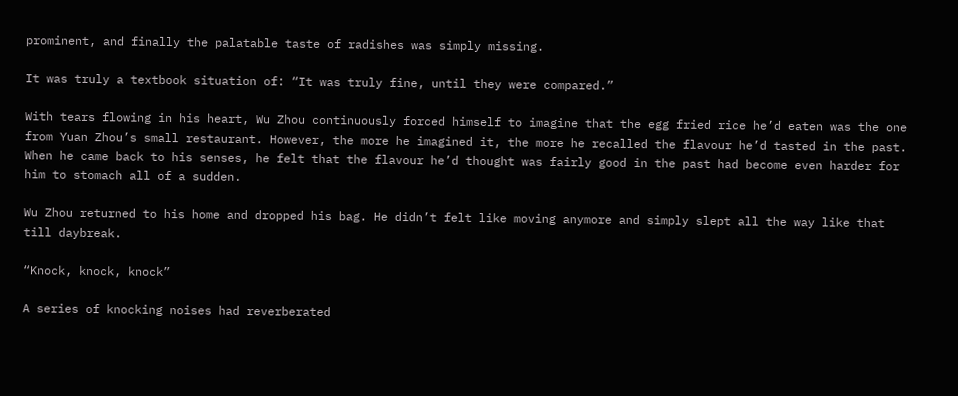prominent, and finally the palatable taste of radishes was simply missing.

It was truly a textbook situation of: “It was truly fine, until they were compared.”

With tears flowing in his heart, Wu Zhou continuously forced himself to imagine that the egg fried rice he’d eaten was the one from Yuan Zhou’s small restaurant. However, the more he imagined it, the more he recalled the flavour he’d tasted in the past. When he came back to his senses, he felt that the flavour he’d thought was fairly good in the past had become even harder for him to stomach all of a sudden.

Wu Zhou returned to his home and dropped his bag. He didn’t felt like moving anymore and simply slept all the way like that till daybreak.

“Knock, knock, knock”

A series of knocking noises had reverberated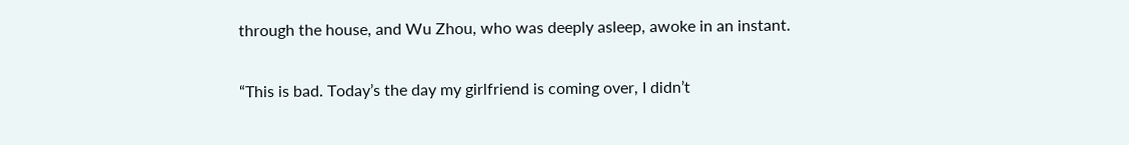through the house, and Wu Zhou, who was deeply asleep, awoke in an instant.

“This is bad. Today’s the day my girlfriend is coming over, I didn’t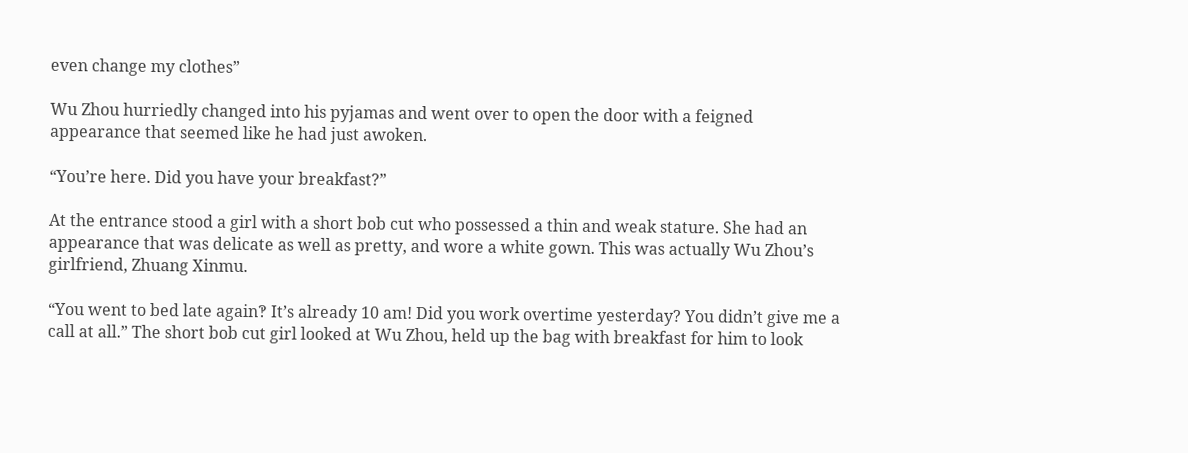even change my clothes”

Wu Zhou hurriedly changed into his pyjamas and went over to open the door with a feigned appearance that seemed like he had just awoken.

“You’re here. Did you have your breakfast?”

At the entrance stood a girl with a short bob cut who possessed a thin and weak stature. She had an appearance that was delicate as well as pretty, and wore a white gown. This was actually Wu Zhou’s girlfriend, Zhuang Xinmu.

“You went to bed late again‽ It’s already 10 am! Did you work overtime yesterday? You didn’t give me a call at all.” The short bob cut girl looked at Wu Zhou, held up the bag with breakfast for him to look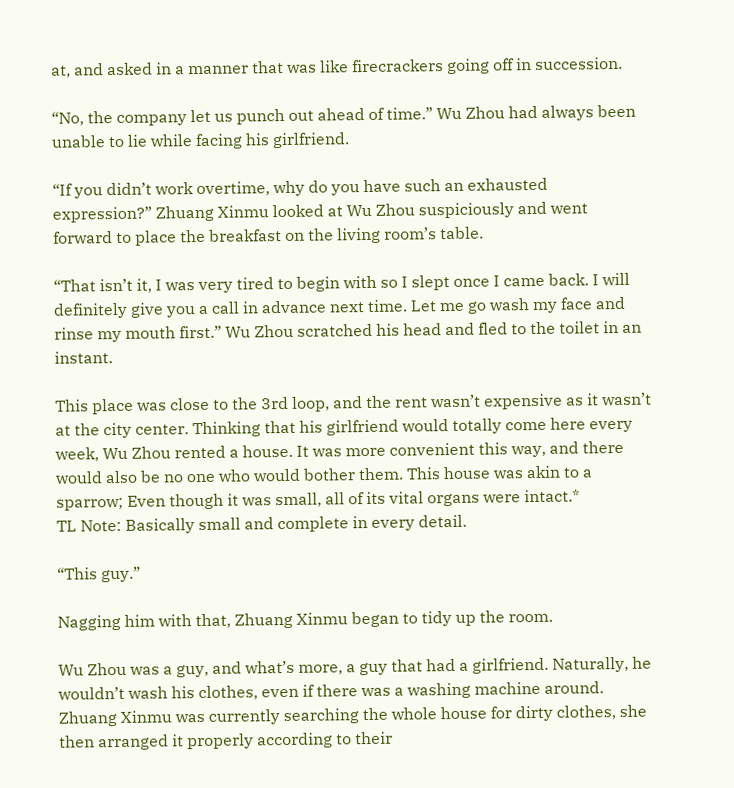at, and asked in a manner that was like firecrackers going off in succession.

“No, the company let us punch out ahead of time.” Wu Zhou had always been unable to lie while facing his girlfriend.

“If you didn’t work overtime, why do you have such an exhausted expression?” Zhuang Xinmu looked at Wu Zhou suspiciously and went forward to place the breakfast on the living room’s table.

“That isn’t it, I was very tired to begin with so I slept once I came back. I will definitely give you a call in advance next time. Let me go wash my face and rinse my mouth first.” Wu Zhou scratched his head and fled to the toilet in an instant.

This place was close to the 3rd loop, and the rent wasn’t expensive as it wasn’t at the city center. Thinking that his girlfriend would totally come here every week, Wu Zhou rented a house. It was more convenient this way, and there would also be no one who would bother them. This house was akin to a sparrow; Even though it was small, all of its vital organs were intact.*
TL Note: Basically small and complete in every detail.

“This guy.”

Nagging him with that, Zhuang Xinmu began to tidy up the room.

Wu Zhou was a guy, and what’s more, a guy that had a girlfriend. Naturally, he wouldn’t wash his clothes, even if there was a washing machine around. Zhuang Xinmu was currently searching the whole house for dirty clothes, she then arranged it properly according to their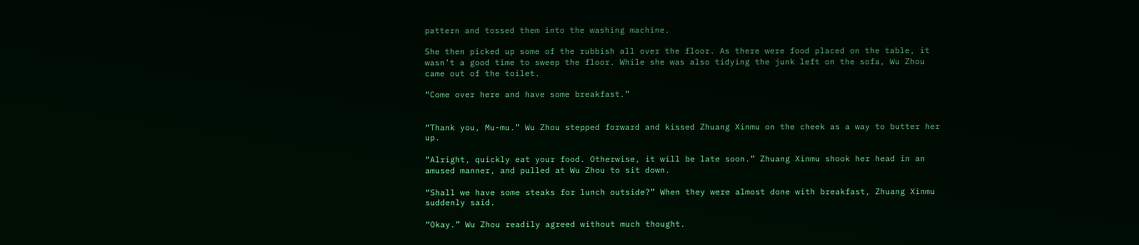pattern and tossed them into the washing machine.

She then picked up some of the rubbish all over the floor. As there were food placed on the table, it wasn’t a good time to sweep the floor. While she was also tidying the junk left on the sofa, Wu Zhou came out of the toilet.

“Come over here and have some breakfast.”


“Thank you, Mu-mu.” Wu Zhou stepped forward and kissed Zhuang Xinmu on the cheek as a way to butter her up.

“Alright, quickly eat your food. Otherwise, it will be late soon.” Zhuang Xinmu shook her head in an amused manner, and pulled at Wu Zhou to sit down.

“Shall we have some steaks for lunch outside?” When they were almost done with breakfast, Zhuang Xinmu suddenly said.

“Okay.” Wu Zhou readily agreed without much thought.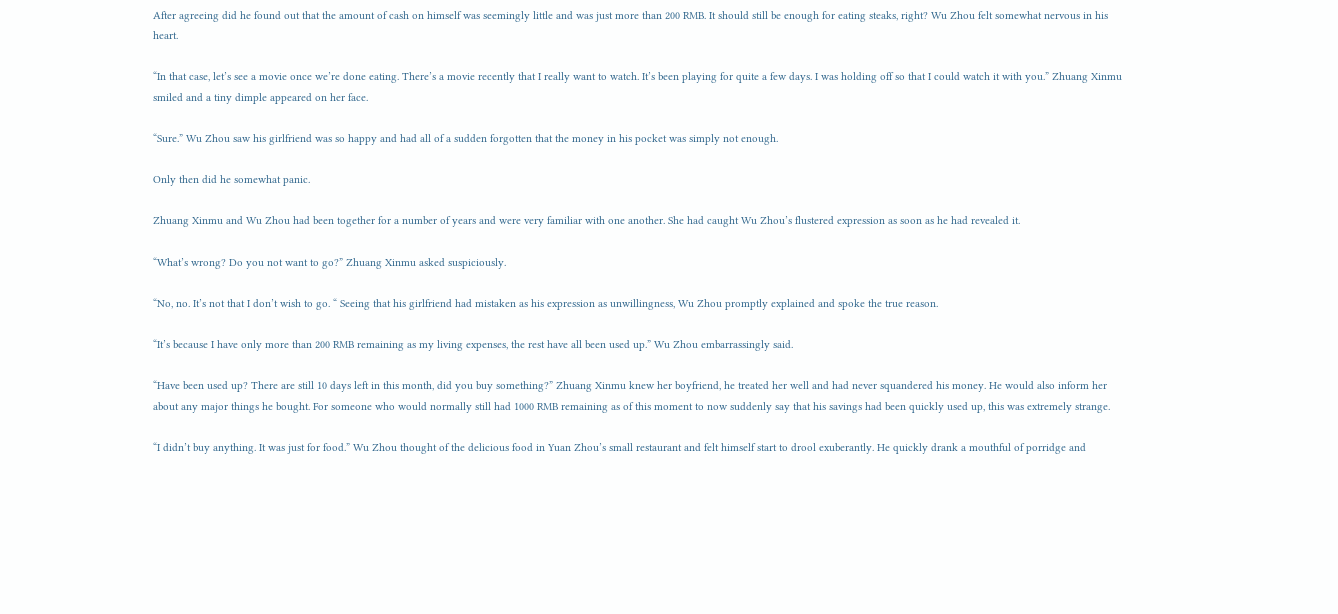After agreeing did he found out that the amount of cash on himself was seemingly little and was just more than 200 RMB. It should still be enough for eating steaks, right? Wu Zhou felt somewhat nervous in his heart.

“In that case, let’s see a movie once we’re done eating. There’s a movie recently that I really want to watch. It’s been playing for quite a few days. I was holding off so that I could watch it with you.” Zhuang Xinmu smiled and a tiny dimple appeared on her face.

“Sure.” Wu Zhou saw his girlfriend was so happy and had all of a sudden forgotten that the money in his pocket was simply not enough.

Only then did he somewhat panic.

Zhuang Xinmu and Wu Zhou had been together for a number of years and were very familiar with one another. She had caught Wu Zhou’s flustered expression as soon as he had revealed it.

“What’s wrong? Do you not want to go?” Zhuang Xinmu asked suspiciously.

“No, no. It’s not that I don’t wish to go. “ Seeing that his girlfriend had mistaken as his expression as unwillingness, Wu Zhou promptly explained and spoke the true reason.

“It’s because I have only more than 200 RMB remaining as my living expenses, the rest have all been used up.” Wu Zhou embarrassingly said.

“Have been used up? There are still 10 days left in this month, did you buy something?” Zhuang Xinmu knew her boyfriend, he treated her well and had never squandered his money. He would also inform her about any major things he bought. For someone who would normally still had 1000 RMB remaining as of this moment to now suddenly say that his savings had been quickly used up, this was extremely strange.

“I didn’t buy anything. It was just for food.” Wu Zhou thought of the delicious food in Yuan Zhou’s small restaurant and felt himself start to drool exuberantly. He quickly drank a mouthful of porridge and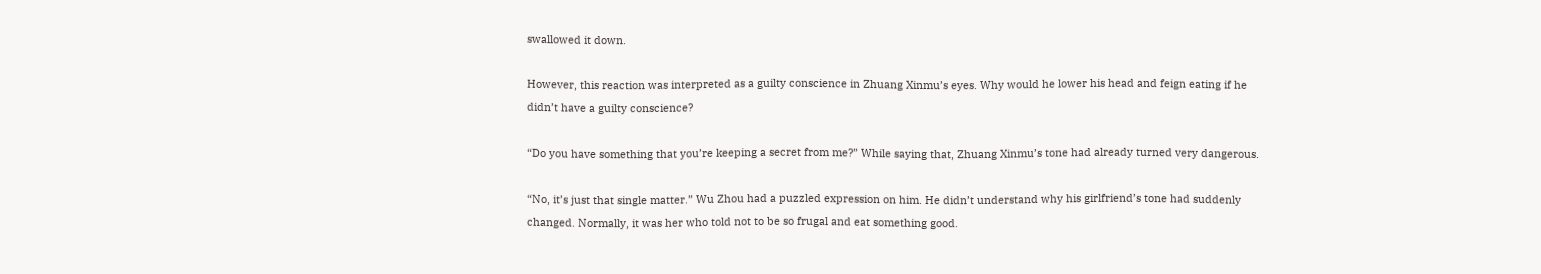swallowed it down.

However, this reaction was interpreted as a guilty conscience in Zhuang Xinmu’s eyes. Why would he lower his head and feign eating if he didn’t have a guilty conscience?

“Do you have something that you’re keeping a secret from me?” While saying that, Zhuang Xinmu’s tone had already turned very dangerous.

“No, it’s just that single matter.” Wu Zhou had a puzzled expression on him. He didn’t understand why his girlfriend’s tone had suddenly changed. Normally, it was her who told not to be so frugal and eat something good.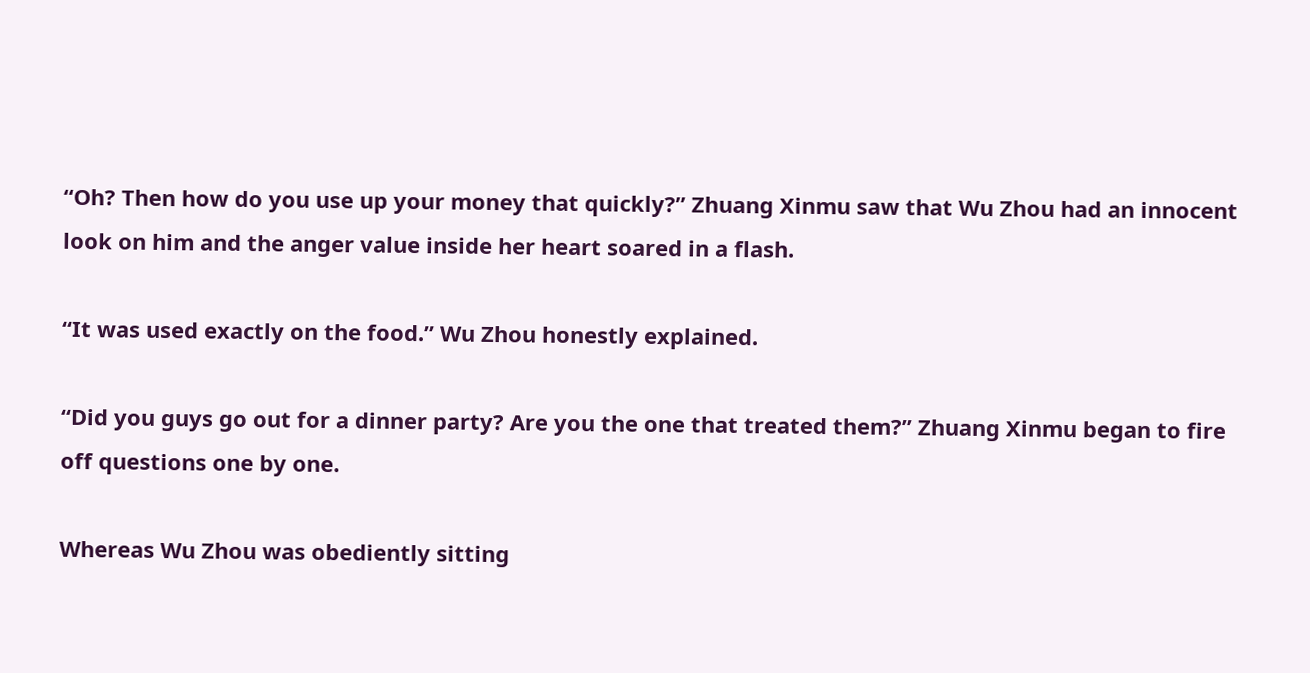“Oh? Then how do you use up your money that quickly?” Zhuang Xinmu saw that Wu Zhou had an innocent look on him and the anger value inside her heart soared in a flash.

“It was used exactly on the food.” Wu Zhou honestly explained.

“Did you guys go out for a dinner party? Are you the one that treated them?” Zhuang Xinmu began to fire off questions one by one.

Whereas Wu Zhou was obediently sitting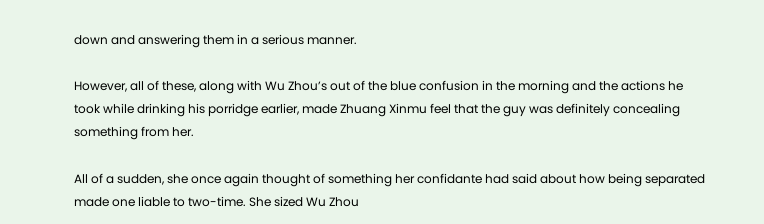down and answering them in a serious manner.

However, all of these, along with Wu Zhou’s out of the blue confusion in the morning and the actions he took while drinking his porridge earlier, made Zhuang Xinmu feel that the guy was definitely concealing something from her.

All of a sudden, she once again thought of something her confidante had said about how being separated made one liable to two-time. She sized Wu Zhou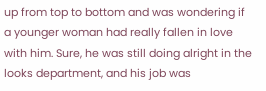up from top to bottom and was wondering if a younger woman had really fallen in love with him. Sure, he was still doing alright in the looks department, and his job was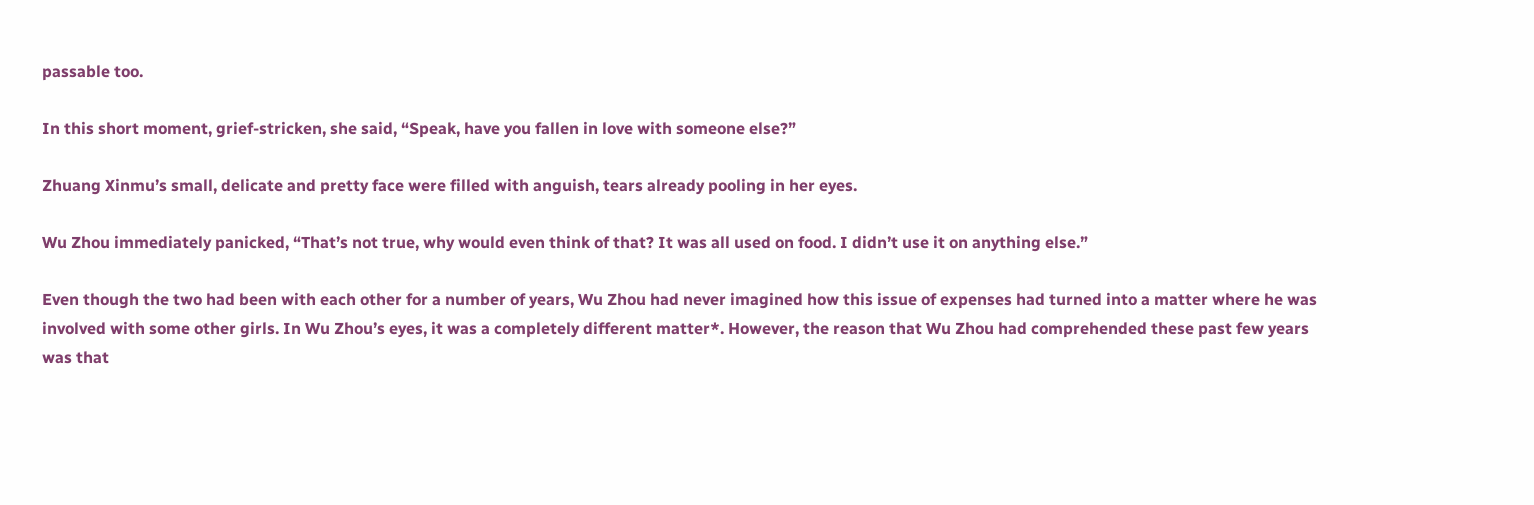passable too.

In this short moment, grief-stricken, she said, “Speak, have you fallen in love with someone else?”

Zhuang Xinmu’s small, delicate and pretty face were filled with anguish, tears already pooling in her eyes.

Wu Zhou immediately panicked, “That’s not true, why would even think of that? It was all used on food. I didn’t use it on anything else.”

Even though the two had been with each other for a number of years, Wu Zhou had never imagined how this issue of expenses had turned into a matter where he was involved with some other girls. In Wu Zhou’s eyes, it was a completely different matter*. However, the reason that Wu Zhou had comprehended these past few years was that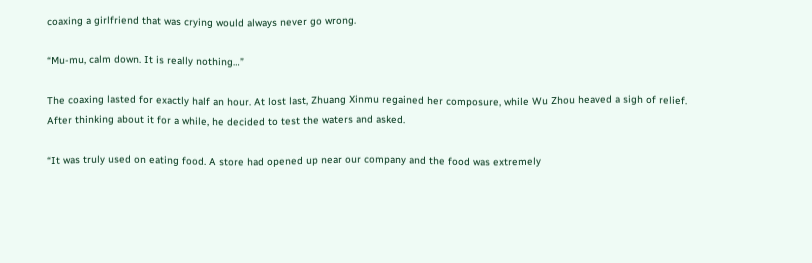coaxing a girlfriend that was crying would always never go wrong.

“Mu-mu, calm down. It is really nothing…”

The coaxing lasted for exactly half an hour. At lost last, Zhuang Xinmu regained her composure, while Wu Zhou heaved a sigh of relief. After thinking about it for a while, he decided to test the waters and asked.

“It was truly used on eating food. A store had opened up near our company and the food was extremely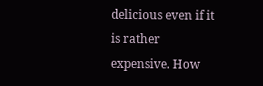delicious even if it is rather expensive. How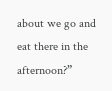about we go and eat there in the afternoon?”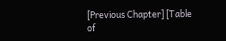[Previous Chapter] [Table of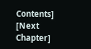Contents] [Next Chapter]